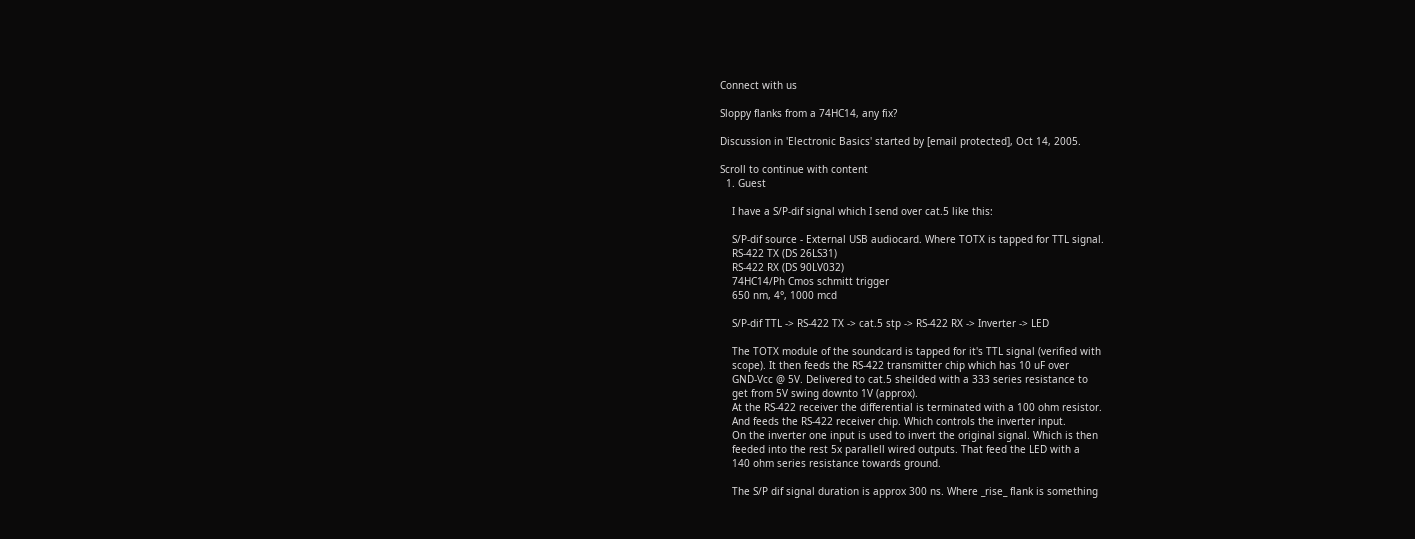Connect with us

Sloppy flanks from a 74HC14, any fix?

Discussion in 'Electronic Basics' started by [email protected], Oct 14, 2005.

Scroll to continue with content
  1. Guest

    I have a S/P-dif signal which I send over cat.5 like this:

    S/P-dif source - External USB audiocard. Where TOTX is tapped for TTL signal.
    RS-422 TX (DS 26LS31)
    RS-422 RX (DS 90LV032)
    74HC14/Ph Cmos schmitt trigger
    650 nm, 4°, 1000 mcd

    S/P-dif TTL -> RS-422 TX -> cat.5 stp -> RS-422 RX -> Inverter -> LED

    The TOTX module of the soundcard is tapped for it's TTL signal (verified with
    scope). It then feeds the RS-422 transmitter chip which has 10 uF over
    GND-Vcc @ 5V. Delivered to cat.5 sheilded with a 333 series resistance to
    get from 5V swing downto 1V (approx).
    At the RS-422 receiver the differential is terminated with a 100 ohm resistor.
    And feeds the RS-422 receiver chip. Which controls the inverter input.
    On the inverter one input is used to invert the original signal. Which is then
    feeded into the rest 5x parallell wired outputs. That feed the LED with a
    140 ohm series resistance towards ground.

    The S/P dif signal duration is approx 300 ns. Where _rise_ flank is something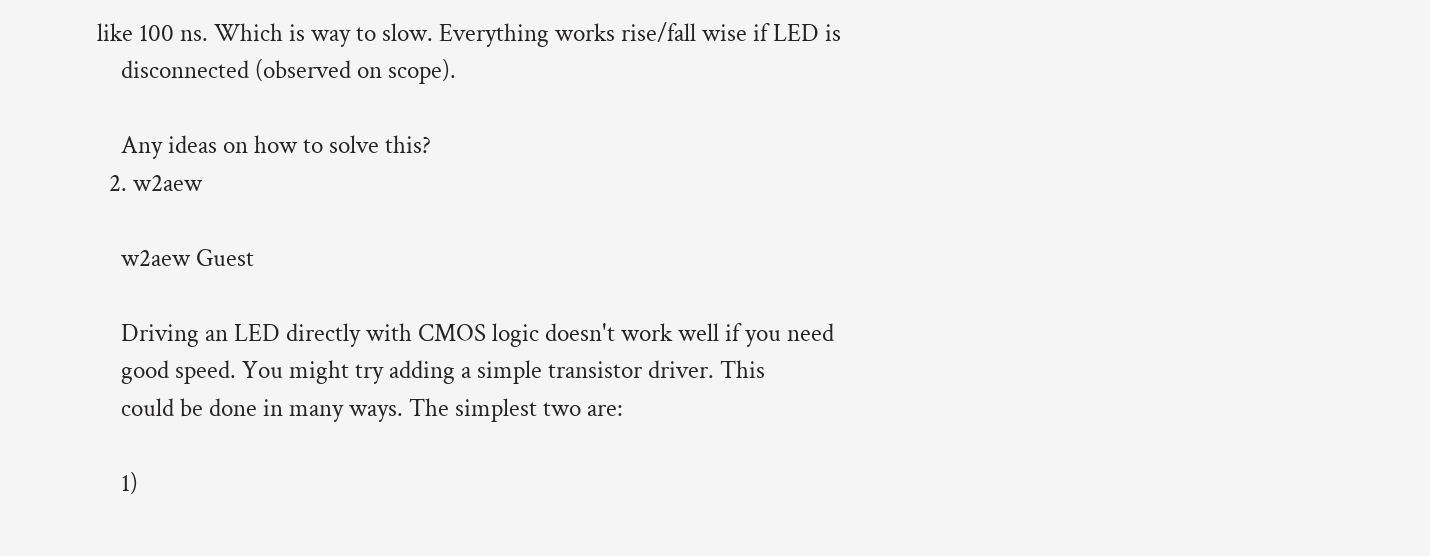like 100 ns. Which is way to slow. Everything works rise/fall wise if LED is
    disconnected (observed on scope).

    Any ideas on how to solve this?
  2. w2aew

    w2aew Guest

    Driving an LED directly with CMOS logic doesn't work well if you need
    good speed. You might try adding a simple transistor driver. This
    could be done in many ways. The simplest two are:

    1)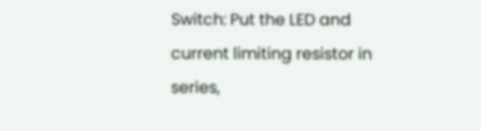Switch: Put the LED and current limiting resistor in series,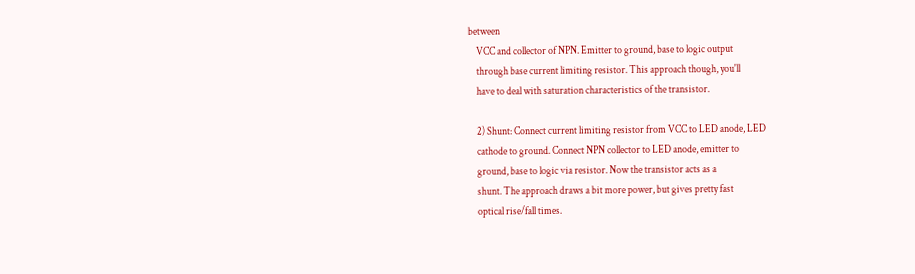between
    VCC and collector of NPN. Emitter to ground, base to logic output
    through base current limiting resistor. This approach though, you'll
    have to deal with saturation characteristics of the transistor.

    2) Shunt: Connect current limiting resistor from VCC to LED anode, LED
    cathode to ground. Connect NPN collector to LED anode, emitter to
    ground, base to logic via resistor. Now the transistor acts as a
    shunt. The approach draws a bit more power, but gives pretty fast
    optical rise/fall times.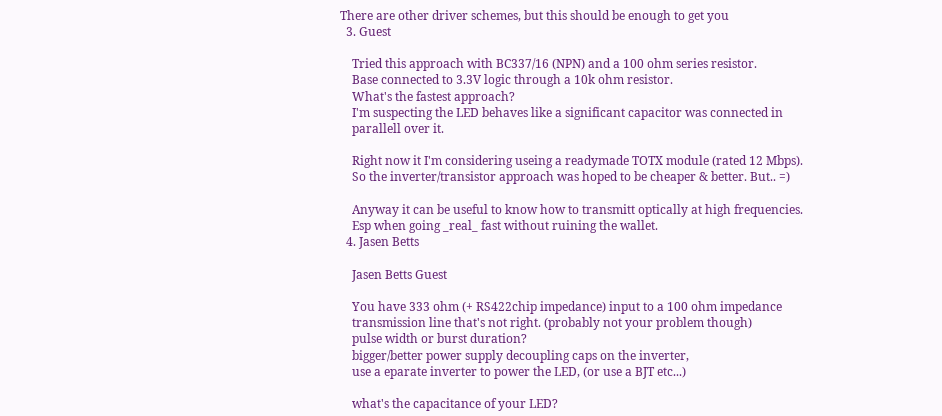There are other driver schemes, but this should be enough to get you
  3. Guest

    Tried this approach with BC337/16 (NPN) and a 100 ohm series resistor.
    Base connected to 3.3V logic through a 10k ohm resistor.
    What's the fastest approach?
    I'm suspecting the LED behaves like a significant capacitor was connected in
    parallell over it.

    Right now it I'm considering useing a readymade TOTX module (rated 12 Mbps).
    So the inverter/transistor approach was hoped to be cheaper & better. But.. =)

    Anyway it can be useful to know how to transmitt optically at high frequencies.
    Esp when going _real_ fast without ruining the wallet.
  4. Jasen Betts

    Jasen Betts Guest

    You have 333 ohm (+ RS422chip impedance) input to a 100 ohm impedance
    transmission line that's not right. (probably not your problem though)
    pulse width or burst duration?
    bigger/better power supply decoupling caps on the inverter,
    use a eparate inverter to power the LED, (or use a BJT etc...)

    what's the capacitance of your LED?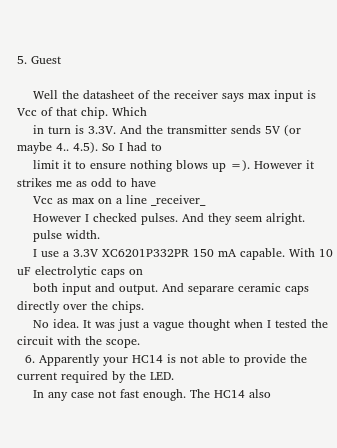5. Guest

    Well the datasheet of the receiver says max input is Vcc of that chip. Which
    in turn is 3.3V. And the transmitter sends 5V (or maybe 4.. 4.5). So I had to
    limit it to ensure nothing blows up =). However it strikes me as odd to have
    Vcc as max on a line _receiver_
    However I checked pulses. And they seem alright.
    pulse width.
    I use a 3.3V XC6201P332PR 150 mA capable. With 10 uF electrolytic caps on
    both input and output. And separare ceramic caps directly over the chips.
    No idea. It was just a vague thought when I tested the circuit with the scope.
  6. Apparently your HC14 is not able to provide the current required by the LED.
    In any case not fast enough. The HC14 also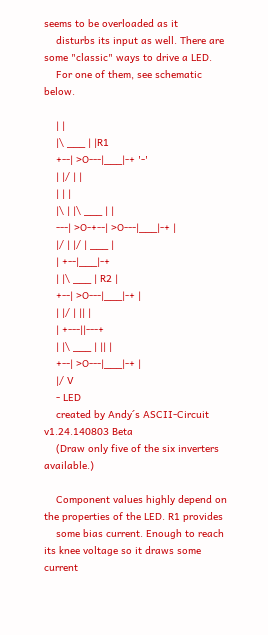seems to be overloaded as it
    disturbs its input as well. There are some "classic" ways to drive a LED.
    For one of them, see schematic below.

    | |
    |\ ___ | |R1
    +--| >O---|___|-+ '-'
    | |/ | |
    | | |
    |\ | |\ ___ | |
    ---| >O-+--| >O---|___|-+ |
    |/ | |/ | ___ |
    | +--|___|-+
    | |\ ___ | R2 |
    +--| >O---|___|-+ |
    | |/ | || |
    | +---||---+
    | |\ ___ | || |
    +--| >O---|___|-+ |
    |/ V
    - LED
    created by Andy´s ASCII-Circuit v1.24.140803 Beta
    (Draw only five of the six inverters available.)

    Component values highly depend on the properties of the LED. R1 provides
    some bias current. Enough to reach its knee voltage so it draws some current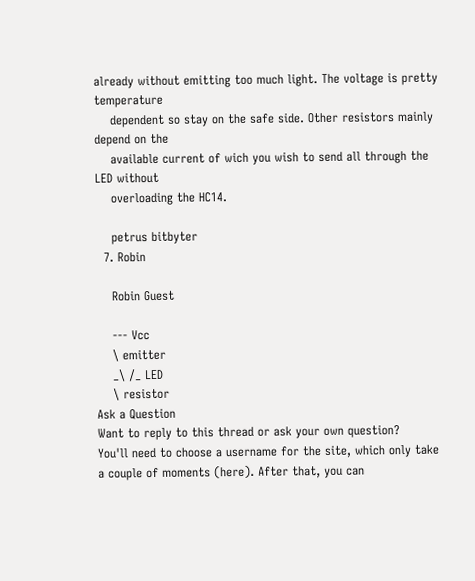already without emitting too much light. The voltage is pretty temperature
    dependent so stay on the safe side. Other resistors mainly depend on the
    available current of wich you wish to send all through the LED without
    overloading the HC14.

    petrus bitbyter
  7. Robin

    Robin Guest

    --- Vcc
    \ emitter
    _\ /_ LED
    \ resistor
Ask a Question
Want to reply to this thread or ask your own question?
You'll need to choose a username for the site, which only take a couple of moments (here). After that, you can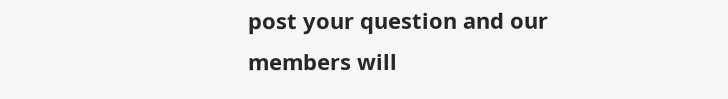post your question and our members will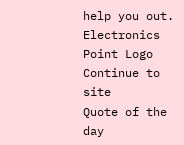help you out.
Electronics Point Logo
Continue to site
Quote of the day